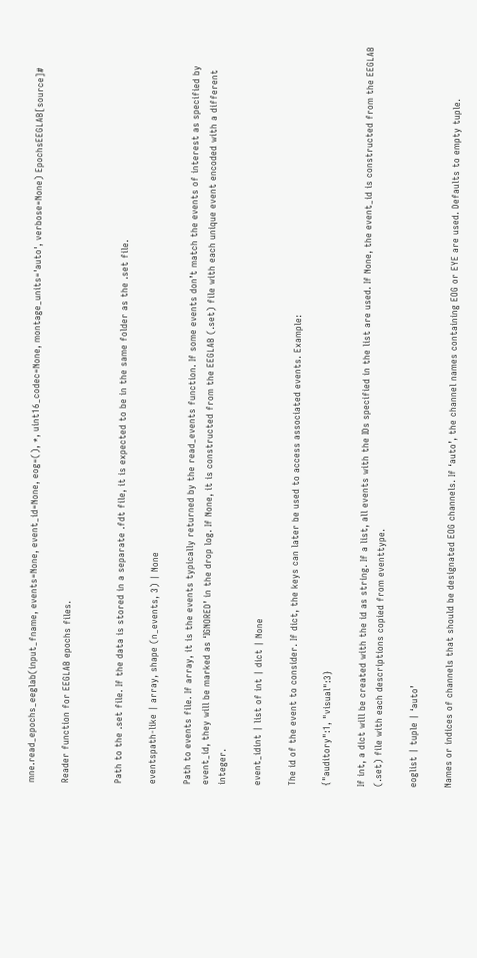mne.read_epochs_eeglab(input_fname, events=None, event_id=None, eog=(), *, uint16_codec=None, montage_units='auto', verbose=None) EpochsEEGLAB[source]#

Reader function for EEGLAB epochs files.


Path to the .set file. If the data is stored in a separate .fdt file, it is expected to be in the same folder as the .set file.

eventspath-like | array, shape (n_events, 3) | None

Path to events file. If array, it is the events typically returned by the read_events function. If some events don’t match the events of interest as specified by event_id, they will be marked as ‘IGNORED’ in the drop log. If None, it is constructed from the EEGLAB (.set) file with each unique event encoded with a different integer.

event_idint | list of int | dict | None

The id of the event to consider. If dict, the keys can later be used to access associated events. Example:

{"auditory":1, "visual":3}

If int, a dict will be created with the id as string. If a list, all events with the IDs specified in the list are used. If None, the event_id is constructed from the EEGLAB (.set) file with each descriptions copied from eventtype.

eoglist | tuple | ‘auto’

Names or indices of channels that should be designated EOG channels. If ‘auto’, the channel names containing EOG or EYE are used. Defaults to empty tuple.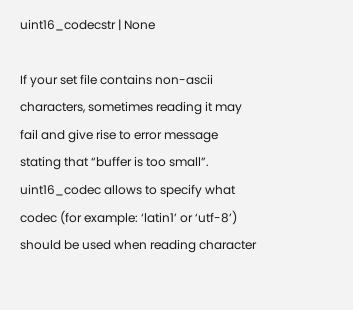uint16_codecstr | None

If your set file contains non-ascii characters, sometimes reading it may fail and give rise to error message stating that “buffer is too small”. uint16_codec allows to specify what codec (for example: ‘latin1’ or ‘utf-8’) should be used when reading character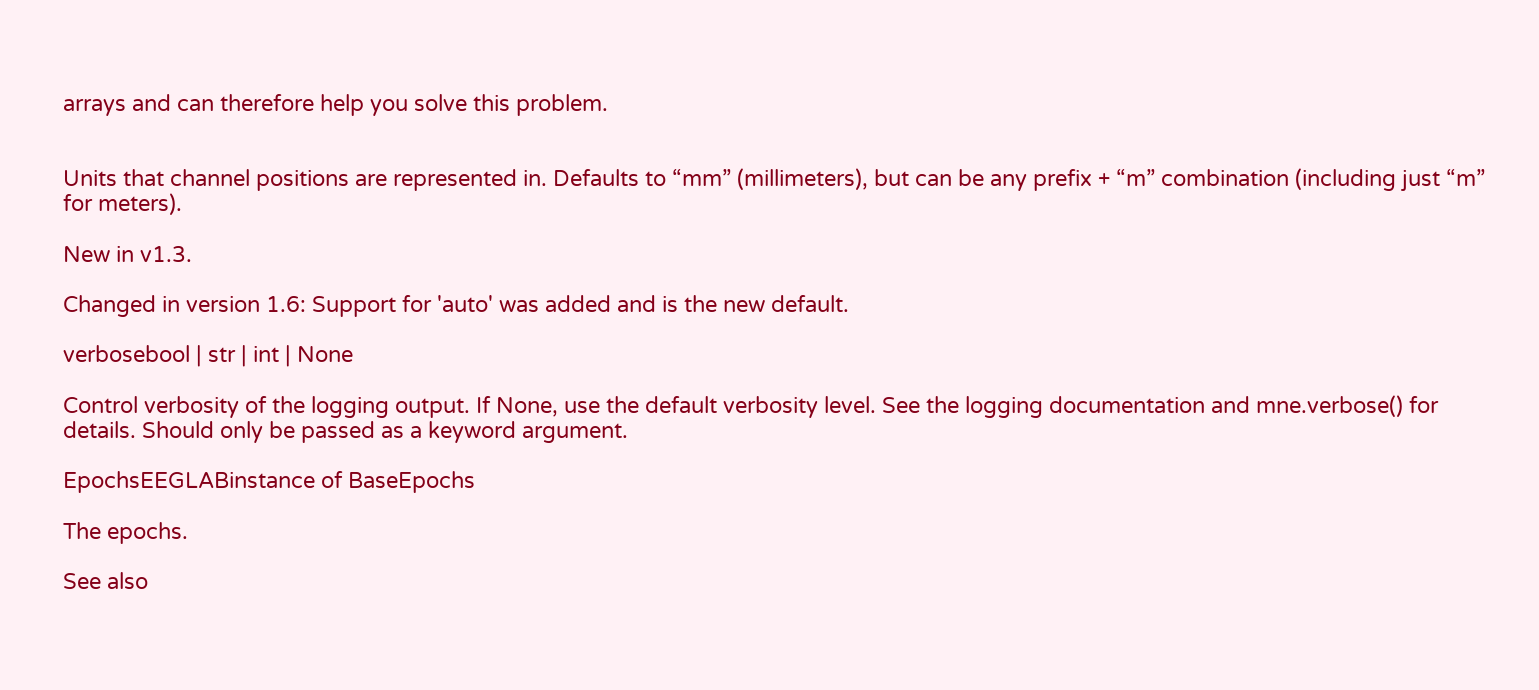arrays and can therefore help you solve this problem.


Units that channel positions are represented in. Defaults to “mm” (millimeters), but can be any prefix + “m” combination (including just “m” for meters).

New in v1.3.

Changed in version 1.6: Support for 'auto' was added and is the new default.

verbosebool | str | int | None

Control verbosity of the logging output. If None, use the default verbosity level. See the logging documentation and mne.verbose() for details. Should only be passed as a keyword argument.

EpochsEEGLABinstance of BaseEpochs

The epochs.

See also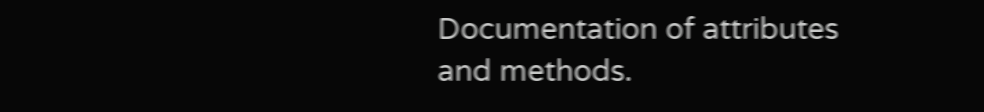Documentation of attributes and methods.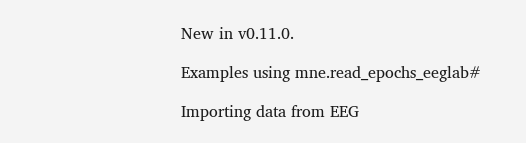New in v0.11.0.

Examples using mne.read_epochs_eeglab#

Importing data from EEG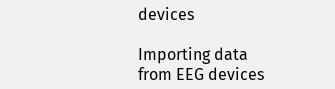devices

Importing data from EEG devices